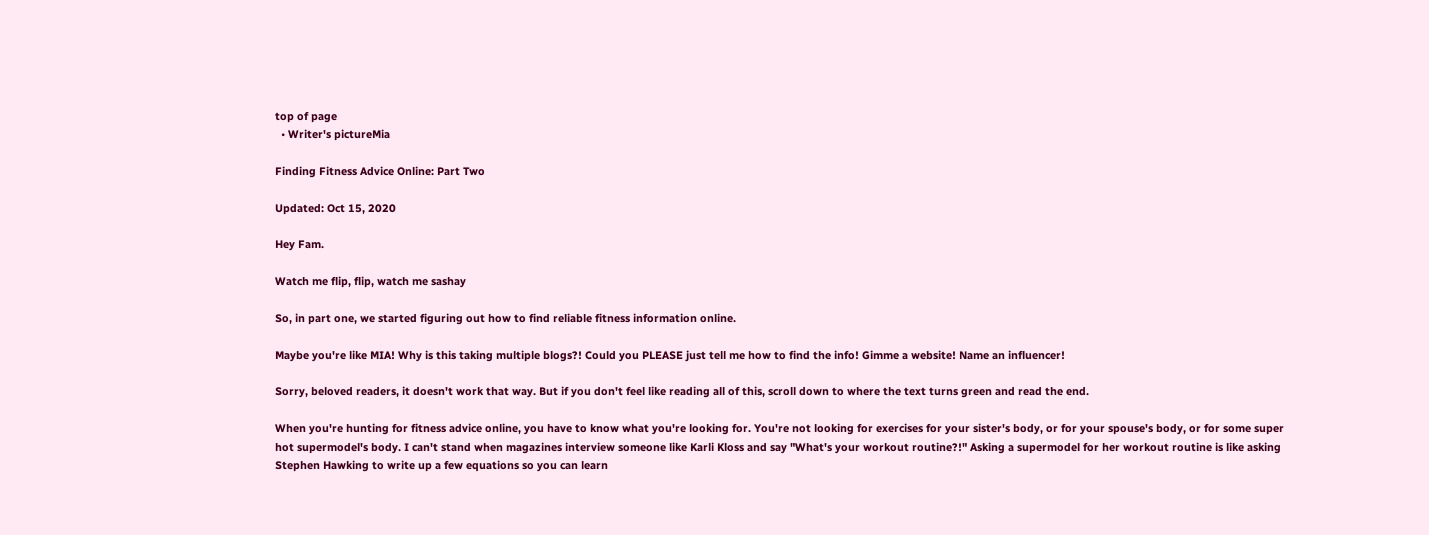top of page
  • Writer's pictureMia

Finding Fitness Advice Online: Part Two

Updated: Oct 15, 2020

Hey Fam.

Watch me flip, flip, watch me sashay

So, in part one, we started figuring out how to find reliable fitness information online.

Maybe you're like MIA! Why is this taking multiple blogs?! Could you PLEASE just tell me how to find the info! Gimme a website! Name an influencer!

Sorry, beloved readers, it doesn't work that way. But if you don't feel like reading all of this, scroll down to where the text turns green and read the end.

When you're hunting for fitness advice online, you have to know what you're looking for. You're not looking for exercises for your sister's body, or for your spouse's body, or for some super hot supermodel's body. I can't stand when magazines interview someone like Karli Kloss and say "What's your workout routine?!" Asking a supermodel for her workout routine is like asking Stephen Hawking to write up a few equations so you can learn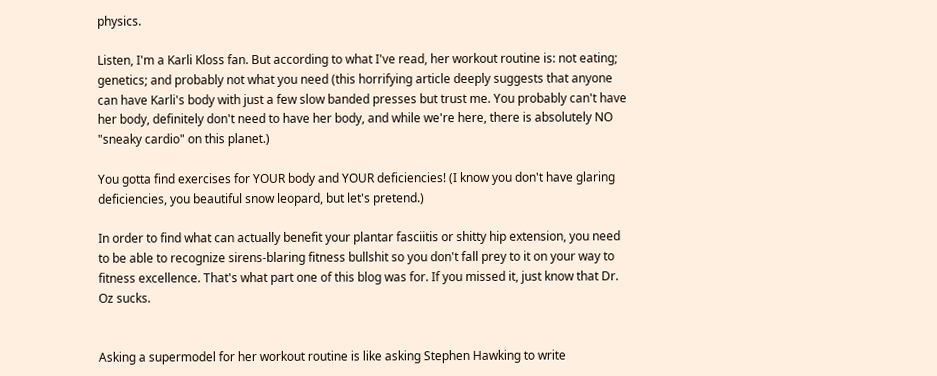physics.

Listen, I'm a Karli Kloss fan. But according to what I've read, her workout routine is: not eating; genetics; and probably not what you need (this horrifying article deeply suggests that anyone can have Karli's body with just a few slow banded presses but trust me. You probably can't have her body, definitely don't need to have her body, and while we're here, there is absolutely NO "sneaky cardio" on this planet.)

You gotta find exercises for YOUR body and YOUR deficiencies! (I know you don't have glaring deficiencies, you beautiful snow leopard, but let's pretend.)

In order to find what can actually benefit your plantar fasciitis or shitty hip extension, you need to be able to recognize sirens-blaring fitness bullshit so you don't fall prey to it on your way to fitness excellence. That's what part one of this blog was for. If you missed it, just know that Dr. Oz sucks.


Asking a supermodel for her workout routine is like asking Stephen Hawking to write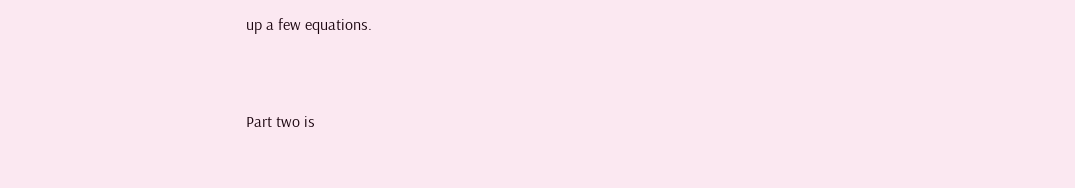up a few equations.


Part two is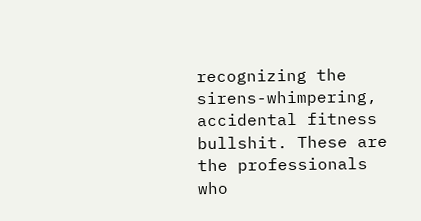recognizing the sirens-whimpering, accidental fitness bullshit. These are the professionals who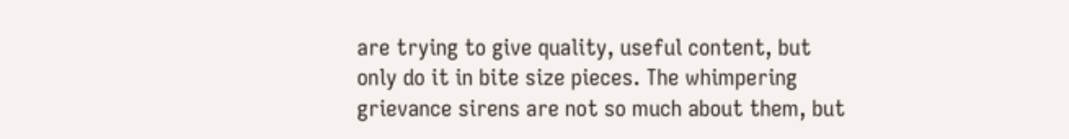are trying to give quality, useful content, but only do it in bite size pieces. The whimpering grievance sirens are not so much about them, but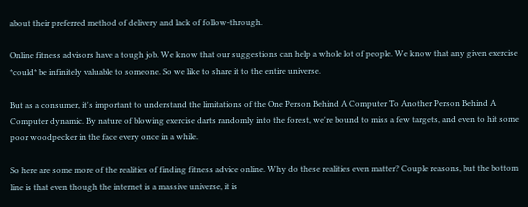about their preferred method of delivery and lack of follow-through.

Online fitness advisors have a tough job. We know that our suggestions can help a whole lot of people. We know that any given exercise *could* be infinitely valuable to someone. So we like to share it to the entire universe.

But as a consumer, it's important to understand the limitations of the One Person Behind A Computer To Another Person Behind A Computer dynamic. By nature of blowing exercise darts randomly into the forest, we're bound to miss a few targets, and even to hit some poor woodpecker in the face every once in a while.

So here are some more of the realities of finding fitness advice online. Why do these realities even matter? Couple reasons, but the bottom line is that even though the internet is a massive universe, it is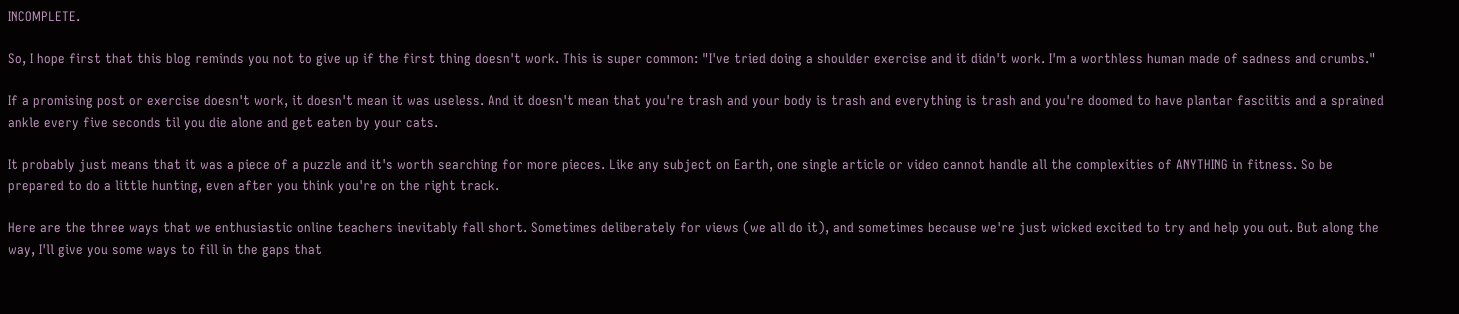INCOMPLETE.

So, I hope first that this blog reminds you not to give up if the first thing doesn't work. This is super common: "I've tried doing a shoulder exercise and it didn't work. I'm a worthless human made of sadness and crumbs."

If a promising post or exercise doesn't work, it doesn't mean it was useless. And it doesn't mean that you're trash and your body is trash and everything is trash and you're doomed to have plantar fasciitis and a sprained ankle every five seconds til you die alone and get eaten by your cats.

It probably just means that it was a piece of a puzzle and it's worth searching for more pieces. Like any subject on Earth, one single article or video cannot handle all the complexities of ANYTHING in fitness. So be prepared to do a little hunting, even after you think you're on the right track.

Here are the three ways that we enthusiastic online teachers inevitably fall short. Sometimes deliberately for views (we all do it), and sometimes because we're just wicked excited to try and help you out. But along the way, I'll give you some ways to fill in the gaps that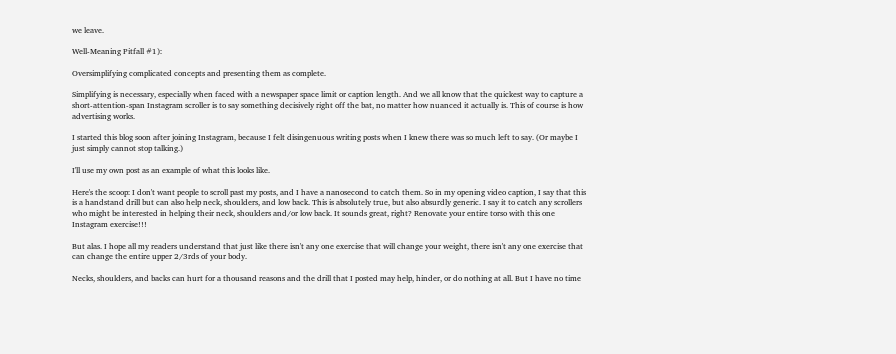we leave.

Well-Meaning Pitfall #1):

Oversimplifying complicated concepts and presenting them as complete.

Simplifying is necessary, especially when faced with a newspaper space limit or caption length. And we all know that the quickest way to capture a short-attention-span Instagram scroller is to say something decisively right off the bat, no matter how nuanced it actually is. This of course is how advertising works.

I started this blog soon after joining Instagram, because I felt disingenuous writing posts when I knew there was so much left to say. (Or maybe I just simply cannot stop talking.)

I'll use my own post as an example of what this looks like.

Here's the scoop: I don't want people to scroll past my posts, and I have a nanosecond to catch them. So in my opening video caption, I say that this is a handstand drill but can also help neck, shoulders, and low back. This is absolutely true, but also absurdly generic. I say it to catch any scrollers who might be interested in helping their neck, shoulders and/or low back. It sounds great, right? Renovate your entire torso with this one Instagram exercise!!!

But alas. I hope all my readers understand that just like there isn't any one exercise that will change your weight, there isn't any one exercise that can change the entire upper 2/3rds of your body.

Necks, shoulders, and backs can hurt for a thousand reasons and the drill that I posted may help, hinder, or do nothing at all. But I have no time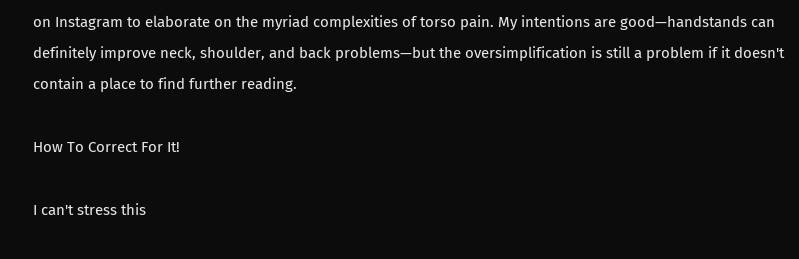on Instagram to elaborate on the myriad complexities of torso pain. My intentions are good—handstands can definitely improve neck, shoulder, and back problems—but the oversimplification is still a problem if it doesn't contain a place to find further reading.

How To Correct For It!

I can't stress this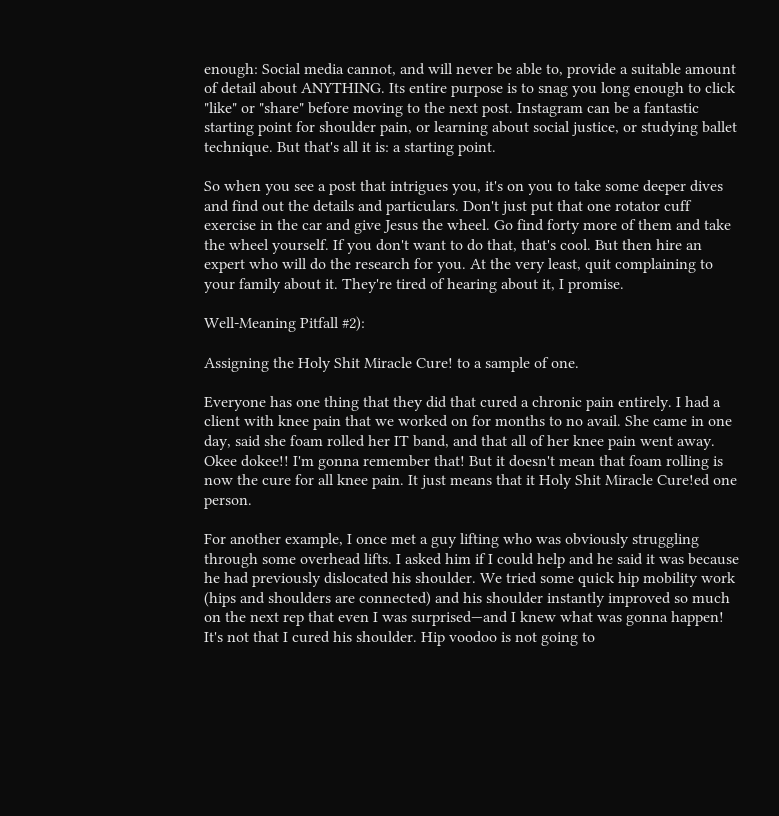enough: Social media cannot, and will never be able to, provide a suitable amount of detail about ANYTHING. Its entire purpose is to snag you long enough to click "like" or "share" before moving to the next post. Instagram can be a fantastic starting point for shoulder pain, or learning about social justice, or studying ballet technique. But that's all it is: a starting point.

So when you see a post that intrigues you, it's on you to take some deeper dives and find out the details and particulars. Don't just put that one rotator cuff exercise in the car and give Jesus the wheel. Go find forty more of them and take the wheel yourself. If you don't want to do that, that's cool. But then hire an expert who will do the research for you. At the very least, quit complaining to your family about it. They're tired of hearing about it, I promise.

Well-Meaning Pitfall #2):

Assigning the Holy Shit Miracle Cure! to a sample of one.

Everyone has one thing that they did that cured a chronic pain entirely. I had a client with knee pain that we worked on for months to no avail. She came in one day, said she foam rolled her IT band, and that all of her knee pain went away. Okee dokee!! I'm gonna remember that! But it doesn't mean that foam rolling is now the cure for all knee pain. It just means that it Holy Shit Miracle Cure!ed one person.

For another example, I once met a guy lifting who was obviously struggling through some overhead lifts. I asked him if I could help and he said it was because he had previously dislocated his shoulder. We tried some quick hip mobility work (hips and shoulders are connected) and his shoulder instantly improved so much on the next rep that even I was surprised—and I knew what was gonna happen! It's not that I cured his shoulder. Hip voodoo is not going to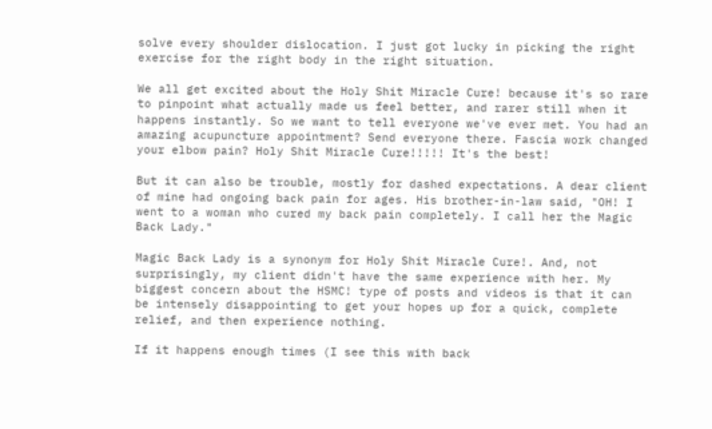solve every shoulder dislocation. I just got lucky in picking the right exercise for the right body in the right situation.

We all get excited about the Holy Shit Miracle Cure! because it's so rare to pinpoint what actually made us feel better, and rarer still when it happens instantly. So we want to tell everyone we've ever met. You had an amazing acupuncture appointment? Send everyone there. Fascia work changed your elbow pain? Holy Shit Miracle Cure!!!!! It's the best!

But it can also be trouble, mostly for dashed expectations. A dear client of mine had ongoing back pain for ages. His brother-in-law said, "OH! I went to a woman who cured my back pain completely. I call her the Magic Back Lady."

Magic Back Lady is a synonym for Holy Shit Miracle Cure!. And, not surprisingly, my client didn't have the same experience with her. My biggest concern about the HSMC! type of posts and videos is that it can be intensely disappointing to get your hopes up for a quick, complete relief, and then experience nothing.

If it happens enough times (I see this with back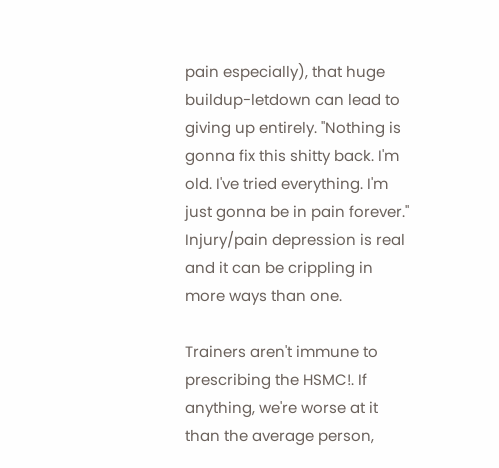pain especially), that huge buildup-letdown can lead to giving up entirely. "Nothing is gonna fix this shitty back. I'm old. I've tried everything. I'm just gonna be in pain forever." Injury/pain depression is real and it can be crippling in more ways than one.

Trainers aren't immune to prescribing the HSMC!. If anything, we're worse at it than the average person,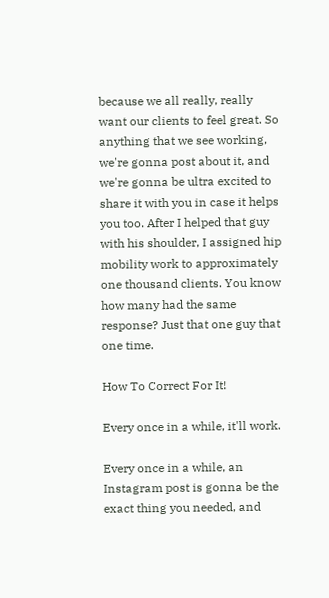because we all really, really want our clients to feel great. So anything that we see working, we're gonna post about it, and we're gonna be ultra excited to share it with you in case it helps you too. After I helped that guy with his shoulder, I assigned hip mobility work to approximately one thousand clients. You know how many had the same response? Just that one guy that one time.

How To Correct For It!

Every once in a while, it'll work.

Every once in a while, an Instagram post is gonna be the exact thing you needed, and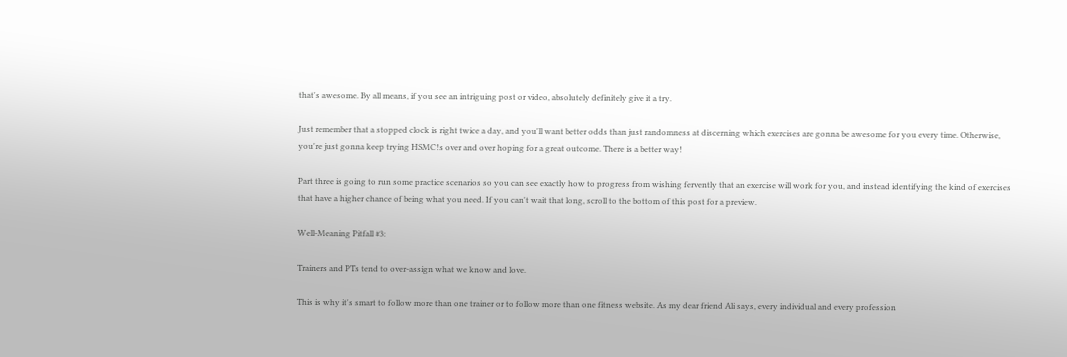that's awesome. By all means, if you see an intriguing post or video, absolutely definitely give it a try.

Just remember that a stopped clock is right twice a day, and you'll want better odds than just randomness at discerning which exercises are gonna be awesome for you every time. Otherwise, you're just gonna keep trying HSMC!s over and over hoping for a great outcome. There is a better way!

Part three is going to run some practice scenarios so you can see exactly how to progress from wishing fervently that an exercise will work for you, and instead identifying the kind of exercises that have a higher chance of being what you need. If you can't wait that long, scroll to the bottom of this post for a preview.

Well-Meaning Pitfall #3:

Trainers and PTs tend to over-assign what we know and love.

This is why it's smart to follow more than one trainer or to follow more than one fitness website. As my dear friend Ali says, every individual and every profession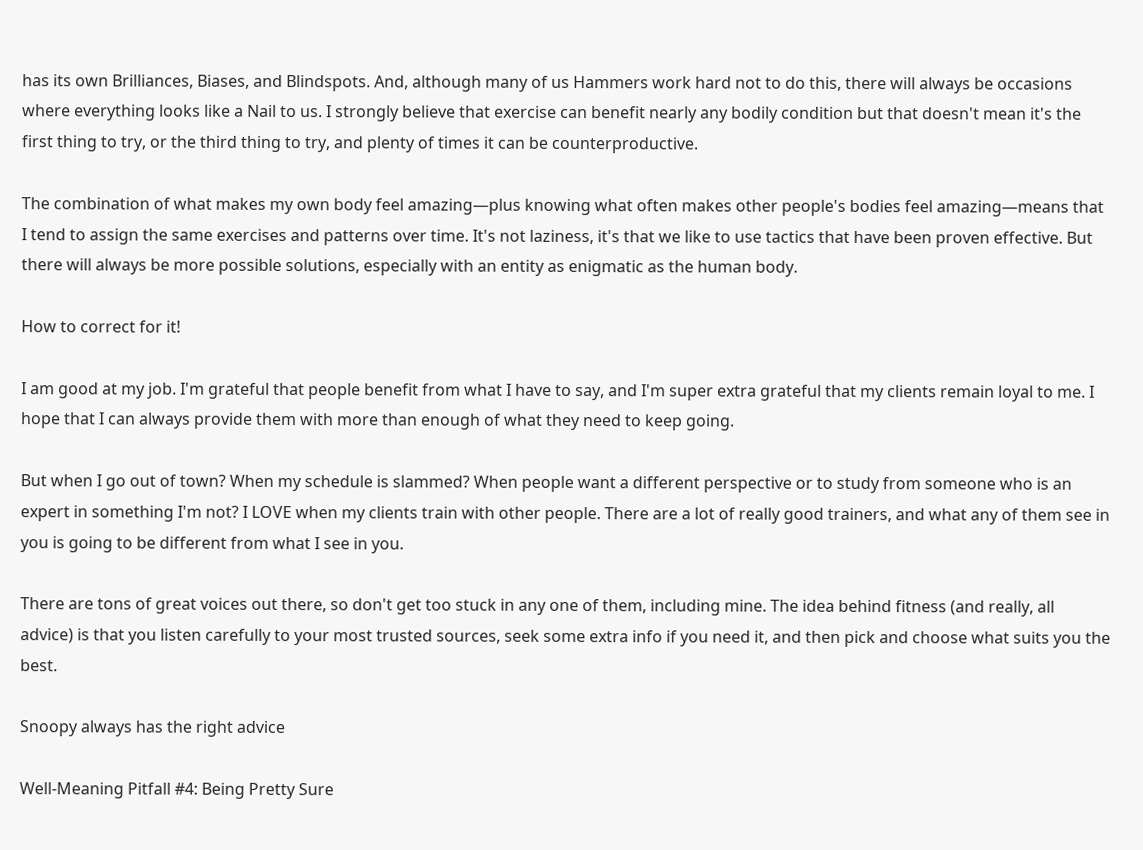has its own Brilliances, Biases, and Blindspots. And, although many of us Hammers work hard not to do this, there will always be occasions where everything looks like a Nail to us. I strongly believe that exercise can benefit nearly any bodily condition but that doesn't mean it's the first thing to try, or the third thing to try, and plenty of times it can be counterproductive.

The combination of what makes my own body feel amazing—plus knowing what often makes other people's bodies feel amazing—means that I tend to assign the same exercises and patterns over time. It's not laziness, it's that we like to use tactics that have been proven effective. But there will always be more possible solutions, especially with an entity as enigmatic as the human body.

How to correct for it!

I am good at my job. I'm grateful that people benefit from what I have to say, and I'm super extra grateful that my clients remain loyal to me. I hope that I can always provide them with more than enough of what they need to keep going.

But when I go out of town? When my schedule is slammed? When people want a different perspective or to study from someone who is an expert in something I'm not? I LOVE when my clients train with other people. There are a lot of really good trainers, and what any of them see in you is going to be different from what I see in you.

There are tons of great voices out there, so don't get too stuck in any one of them, including mine. The idea behind fitness (and really, all advice) is that you listen carefully to your most trusted sources, seek some extra info if you need it, and then pick and choose what suits you the best.

Snoopy always has the right advice

Well-Meaning Pitfall #4: Being Pretty Sure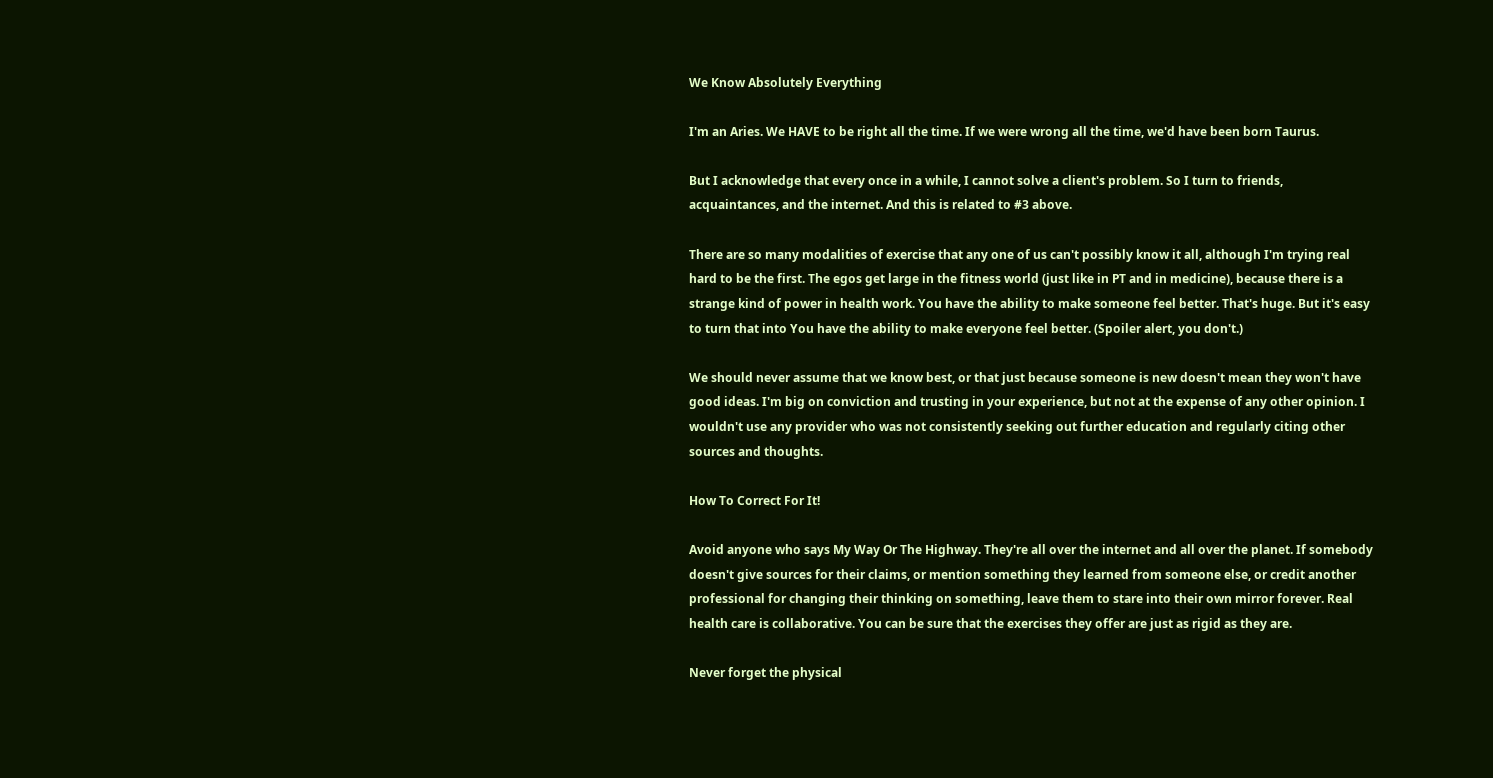We Know Absolutely Everything

I'm an Aries. We HAVE to be right all the time. If we were wrong all the time, we'd have been born Taurus.

But I acknowledge that every once in a while, I cannot solve a client's problem. So I turn to friends, acquaintances, and the internet. And this is related to #3 above.

There are so many modalities of exercise that any one of us can't possibly know it all, although I'm trying real hard to be the first. The egos get large in the fitness world (just like in PT and in medicine), because there is a strange kind of power in health work. You have the ability to make someone feel better. That's huge. But it's easy to turn that into You have the ability to make everyone feel better. (Spoiler alert, you don't.)

We should never assume that we know best, or that just because someone is new doesn't mean they won't have good ideas. I'm big on conviction and trusting in your experience, but not at the expense of any other opinion. I wouldn't use any provider who was not consistently seeking out further education and regularly citing other sources and thoughts.

How To Correct For It!

Avoid anyone who says My Way Or The Highway. They're all over the internet and all over the planet. If somebody doesn't give sources for their claims, or mention something they learned from someone else, or credit another professional for changing their thinking on something, leave them to stare into their own mirror forever. Real health care is collaborative. You can be sure that the exercises they offer are just as rigid as they are.

Never forget the physical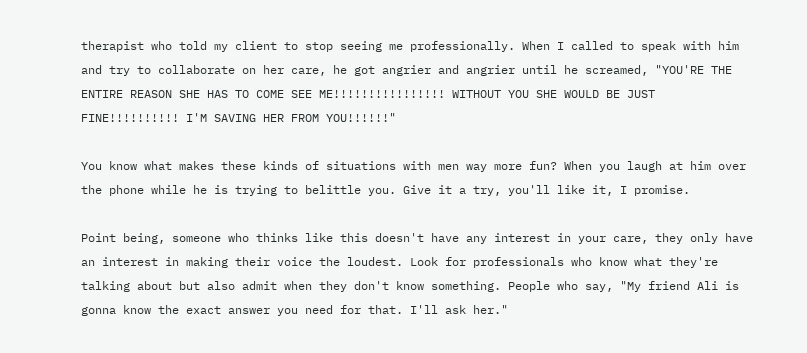therapist who told my client to stop seeing me professionally. When I called to speak with him and try to collaborate on her care, he got angrier and angrier until he screamed, "YOU'RE THE ENTIRE REASON SHE HAS TO COME SEE ME!!!!!!!!!!!!!!!! WITHOUT YOU SHE WOULD BE JUST FINE!!!!!!!!!! I'M SAVING HER FROM YOU!!!!!!"

You know what makes these kinds of situations with men way more fun? When you laugh at him over the phone while he is trying to belittle you. Give it a try, you'll like it, I promise.

Point being, someone who thinks like this doesn't have any interest in your care, they only have an interest in making their voice the loudest. Look for professionals who know what they're talking about but also admit when they don't know something. People who say, "My friend Ali is gonna know the exact answer you need for that. I'll ask her."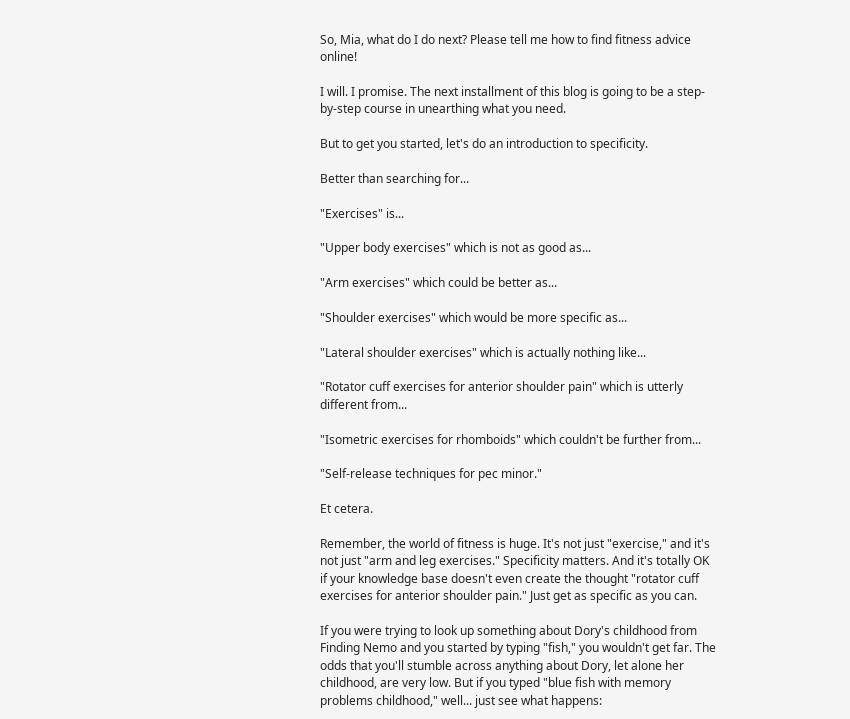So, Mia, what do I do next? Please tell me how to find fitness advice online!

I will. I promise. The next installment of this blog is going to be a step-by-step course in unearthing what you need.

But to get you started, let's do an introduction to specificity.

Better than searching for...

"Exercises" is...

"Upper body exercises" which is not as good as...

"Arm exercises" which could be better as...

"Shoulder exercises" which would be more specific as...

"Lateral shoulder exercises" which is actually nothing like...

"Rotator cuff exercises for anterior shoulder pain" which is utterly different from...

"Isometric exercises for rhomboids" which couldn't be further from...

"Self-release techniques for pec minor."

Et cetera.

Remember, the world of fitness is huge. It's not just "exercise," and it's not just "arm and leg exercises." Specificity matters. And it's totally OK if your knowledge base doesn't even create the thought "rotator cuff exercises for anterior shoulder pain." Just get as specific as you can.

If you were trying to look up something about Dory's childhood from Finding Nemo and you started by typing "fish," you wouldn't get far. The odds that you'll stumble across anything about Dory, let alone her childhood, are very low. But if you typed "blue fish with memory problems childhood," well... just see what happens: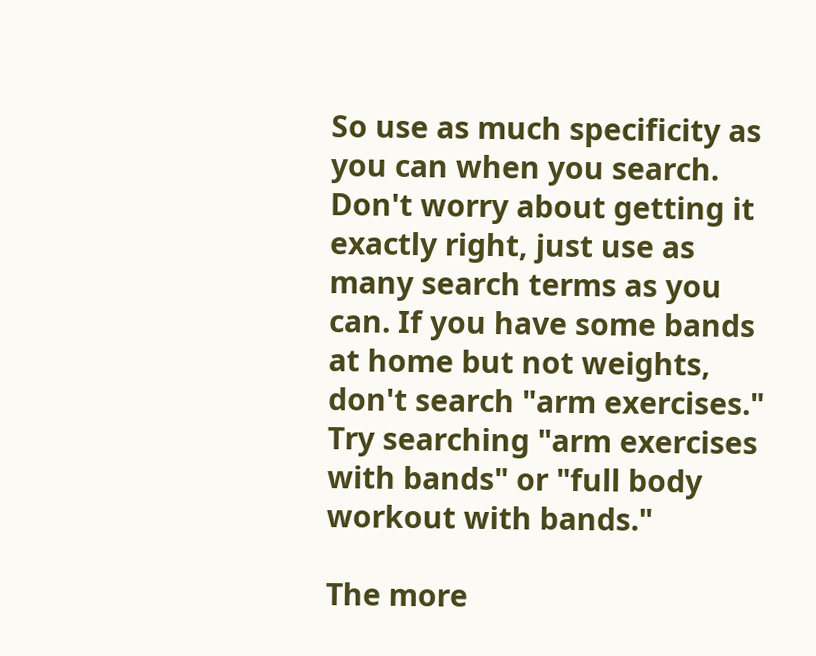So use as much specificity as you can when you search. Don't worry about getting it exactly right, just use as many search terms as you can. If you have some bands at home but not weights, don't search "arm exercises." Try searching "arm exercises with bands" or "full body workout with bands."

The more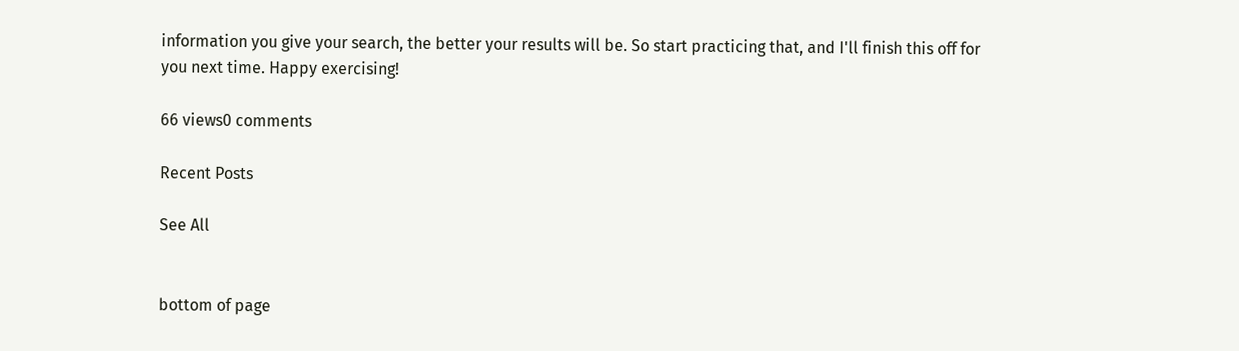information you give your search, the better your results will be. So start practicing that, and I'll finish this off for you next time. Happy exercising!

66 views0 comments

Recent Posts

See All


bottom of page